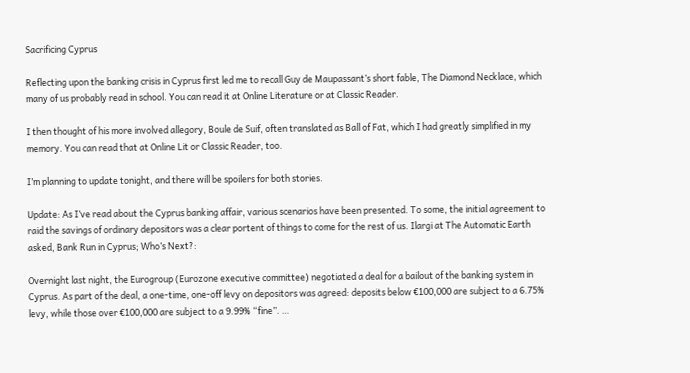Sacrificing Cyprus

Reflecting upon the banking crisis in Cyprus first led me to recall Guy de Maupassant’s short fable, The Diamond Necklace, which many of us probably read in school. You can read it at Online Literature or at Classic Reader.

I then thought of his more involved allegory, Boule de Suif, often translated as Ball of Fat, which I had greatly simplified in my memory. You can read that at Online Lit or Classic Reader, too.

I’m planning to update tonight, and there will be spoilers for both stories.

Update: As I’ve read about the Cyprus banking affair, various scenarios have been presented. To some, the initial agreement to raid the savings of ordinary depositors was a clear portent of things to come for the rest of us. Ilargi at The Automatic Earth asked, Bank Run in Cyprus; Who’s Next?:

Overnight last night, the Eurogroup (Eurozone executive committee) negotiated a deal for a bailout of the banking system in Cyprus. As part of the deal, a one-time, one-off levy on depositors was agreed: deposits below €100,000 are subject to a 6.75% levy, while those over €100,000 are subject to a 9.99% “fine”. …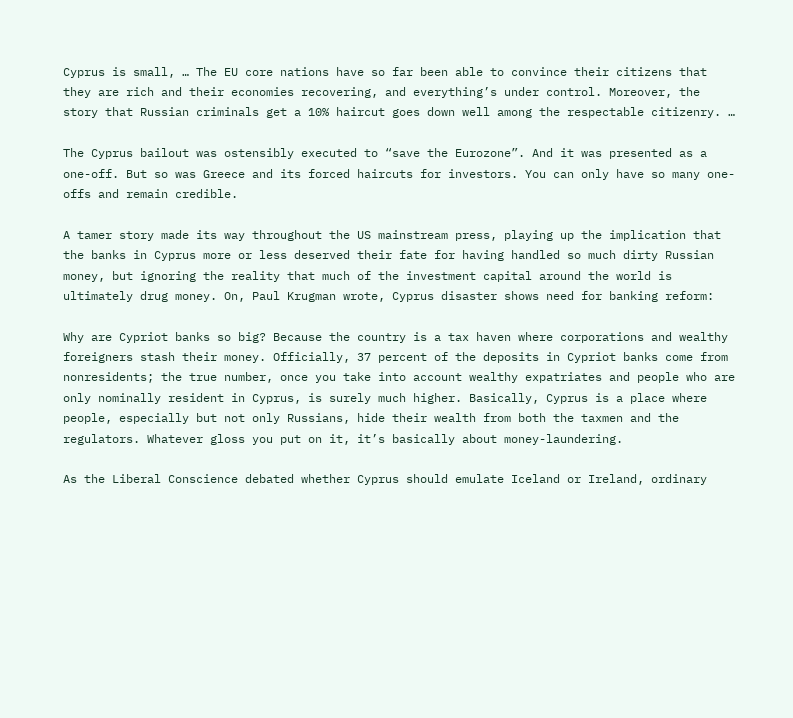Cyprus is small, … The EU core nations have so far been able to convince their citizens that they are rich and their economies recovering, and everything’s under control. Moreover, the story that Russian criminals get a 10% haircut goes down well among the respectable citizenry. …

The Cyprus bailout was ostensibly executed to “save the Eurozone”. And it was presented as a one-off. But so was Greece and its forced haircuts for investors. You can only have so many one-offs and remain credible.

A tamer story made its way throughout the US mainstream press, playing up the implication that the banks in Cyprus more or less deserved their fate for having handled so much dirty Russian money, but ignoring the reality that much of the investment capital around the world is ultimately drug money. On, Paul Krugman wrote, Cyprus disaster shows need for banking reform:

Why are Cypriot banks so big? Because the country is a tax haven where corporations and wealthy foreigners stash their money. Officially, 37 percent of the deposits in Cypriot banks come from nonresidents; the true number, once you take into account wealthy expatriates and people who are only nominally resident in Cyprus, is surely much higher. Basically, Cyprus is a place where people, especially but not only Russians, hide their wealth from both the taxmen and the regulators. Whatever gloss you put on it, it’s basically about money-laundering.

As the Liberal Conscience debated whether Cyprus should emulate Iceland or Ireland, ordinary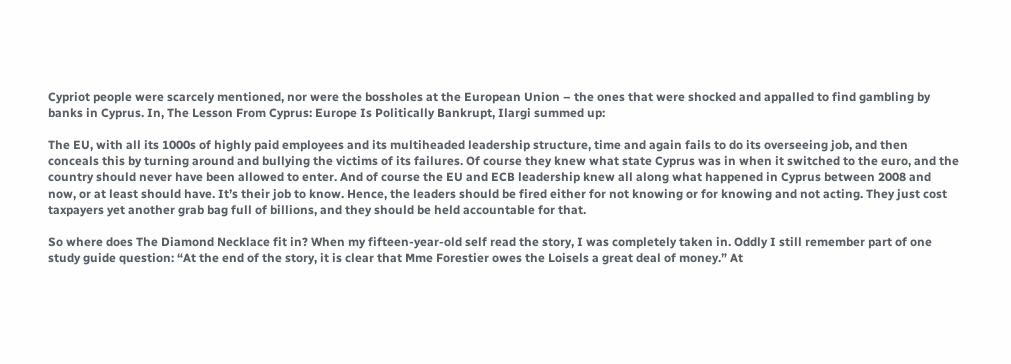Cypriot people were scarcely mentioned, nor were the bossholes at the European Union – the ones that were shocked and appalled to find gambling by banks in Cyprus. In, The Lesson From Cyprus: Europe Is Politically Bankrupt, Ilargi summed up:

The EU, with all its 1000s of highly paid employees and its multiheaded leadership structure, time and again fails to do its overseeing job, and then conceals this by turning around and bullying the victims of its failures. Of course they knew what state Cyprus was in when it switched to the euro, and the country should never have been allowed to enter. And of course the EU and ECB leadership knew all along what happened in Cyprus between 2008 and now, or at least should have. It’s their job to know. Hence, the leaders should be fired either for not knowing or for knowing and not acting. They just cost taxpayers yet another grab bag full of billions, and they should be held accountable for that.

So where does The Diamond Necklace fit in? When my fifteen-year-old self read the story, I was completely taken in. Oddly I still remember part of one study guide question: “At the end of the story, it is clear that Mme Forestier owes the Loisels a great deal of money.” At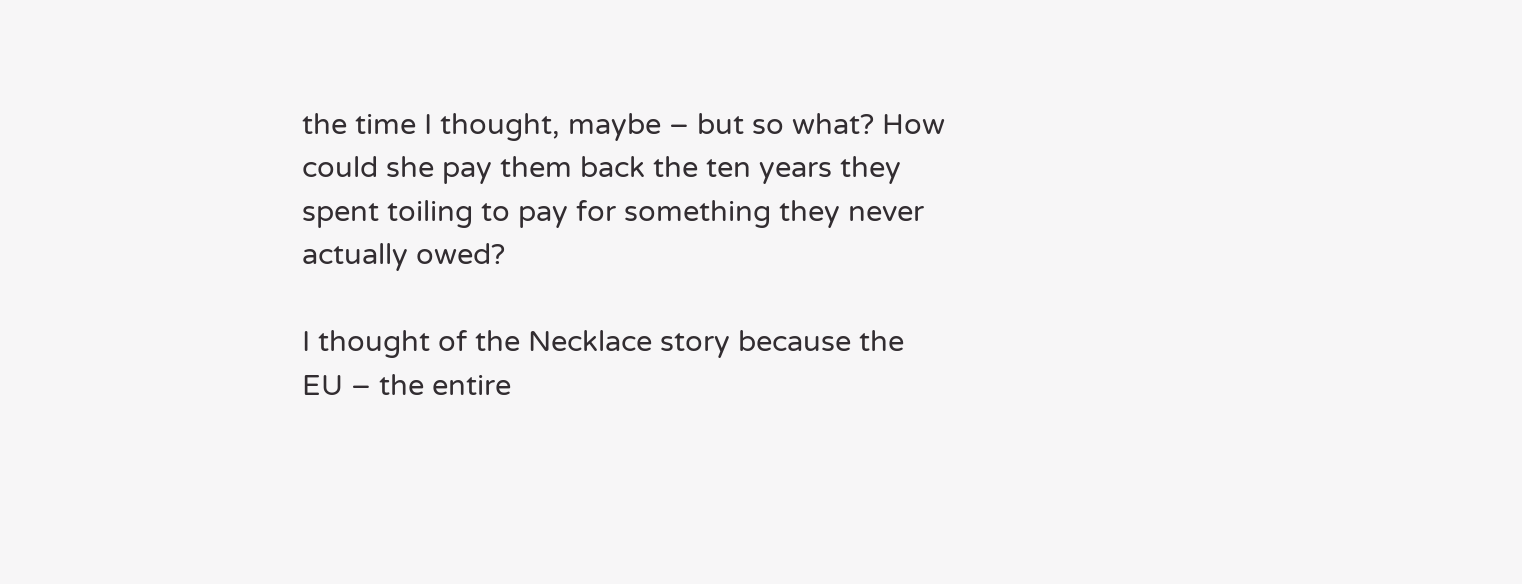the time I thought, maybe – but so what? How could she pay them back the ten years they spent toiling to pay for something they never actually owed?

I thought of the Necklace story because the EU – the entire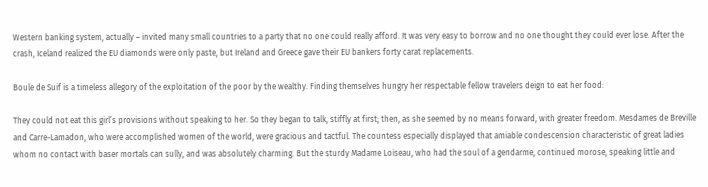Western banking system, actually – invited many small countries to a party that no one could really afford. It was very easy to borrow and no one thought they could ever lose. After the crash, Iceland realized the EU diamonds were only paste, but Ireland and Greece gave their EU bankers forty carat replacements.

Boule de Suif is a timeless allegory of the exploitation of the poor by the wealthy. Finding themselves hungry her respectable fellow travelers deign to eat her food:

They could not eat this girl’s provisions without speaking to her. So they began to talk, stiffly at first; then, as she seemed by no means forward, with greater freedom. Mesdames de Breville and Carre-Lamadon, who were accomplished women of the world, were gracious and tactful. The countess especially displayed that amiable condescension characteristic of great ladies whom no contact with baser mortals can sully, and was absolutely charming. But the sturdy Madame Loiseau, who had the soul of a gendarme, continued morose, speaking little and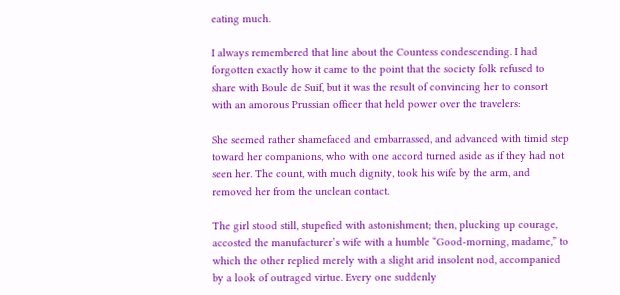eating much.

I always remembered that line about the Countess condescending. I had forgotten exactly how it came to the point that the society folk refused to share with Boule de Suif, but it was the result of convincing her to consort with an amorous Prussian officer that held power over the travelers:

She seemed rather shamefaced and embarrassed, and advanced with timid step toward her companions, who with one accord turned aside as if they had not seen her. The count, with much dignity, took his wife by the arm, and removed her from the unclean contact.

The girl stood still, stupefied with astonishment; then, plucking up courage, accosted the manufacturer’s wife with a humble “Good-morning, madame,” to which the other replied merely with a slight arid insolent nod, accompanied by a look of outraged virtue. Every one suddenly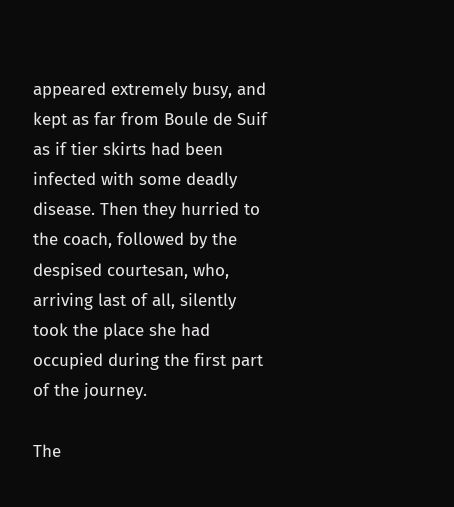appeared extremely busy, and kept as far from Boule de Suif as if tier skirts had been infected with some deadly disease. Then they hurried to the coach, followed by the despised courtesan, who, arriving last of all, silently took the place she had occupied during the first part of the journey.

The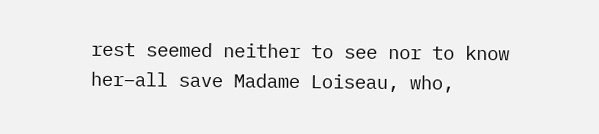rest seemed neither to see nor to know her–all save Madame Loiseau, who,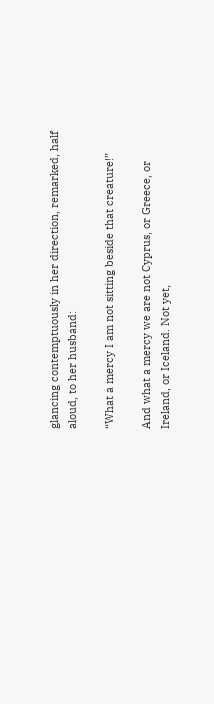glancing contemptuously in her direction, remarked, half aloud, to her husband:

“What a mercy I am not sitting beside that creature!”

And what a mercy we are not Cyprus, or Greece, or Ireland, or Iceland. Not yet,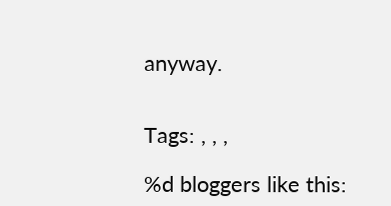anyway.


Tags: , , ,

%d bloggers like this: